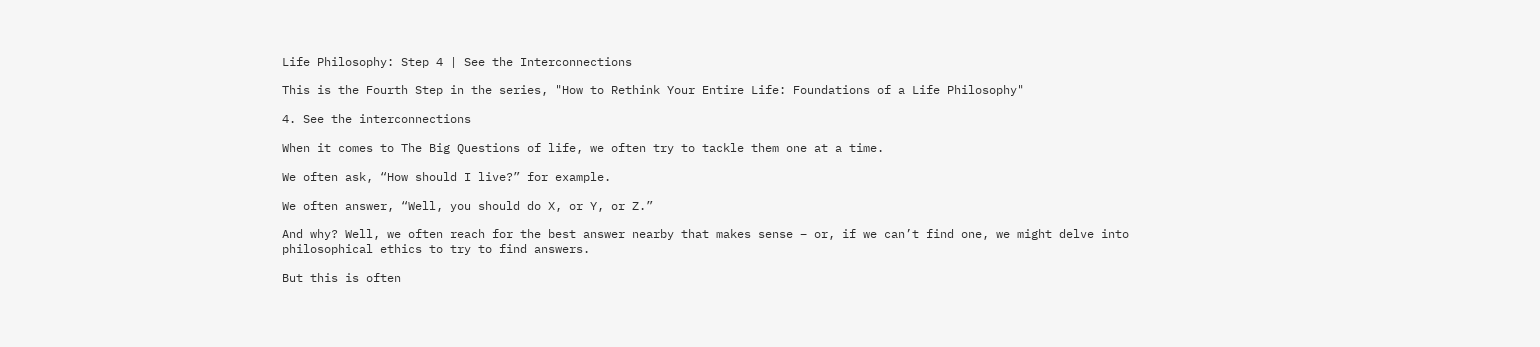Life Philosophy: Step 4 | See the Interconnections

This is the Fourth Step in the series, "How to Rethink Your Entire Life: Foundations of a Life Philosophy"

4. See the interconnections

When it comes to The Big Questions of life, we often try to tackle them one at a time.

We often ask, “How should I live?” for example.

We often answer, “Well, you should do X, or Y, or Z.”

And why? Well, we often reach for the best answer nearby that makes sense – or, if we can’t find one, we might delve into philosophical ethics to try to find answers.

But this is often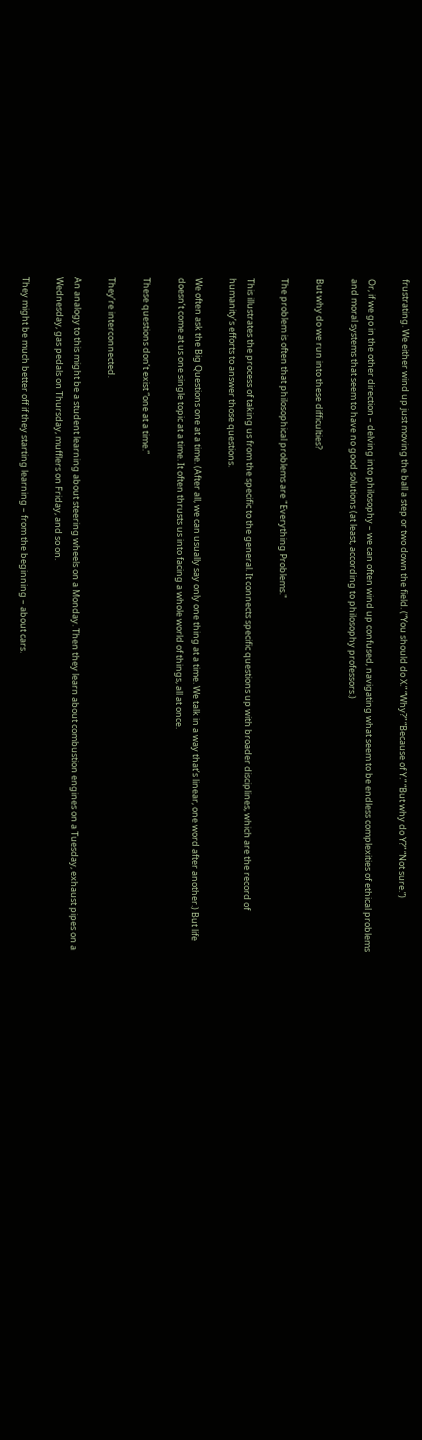frustrating. We either wind up just moving the ball a step or two down the field. (“You should do X.” “Why?” “Because of Y.” “But why do Y?” “Not sure.”)

Or, if we go in the other direction – delving into philosophy – we can often wind up confused, navigating what seem to be endless complexities of ethical problems and moral systems that seem to have no good solutions (at least, according to philosophy professors.)

But why do we run into these difficulties?

The problem is often that philosophical problems are "Everything Problems."

This illustrates the process of taking us from the specific to the general. It connects specific questions up with broader disciplines, which are the record of humanity’s efforts to answer those questions.

We often ask the Big Questions one at a time. (After all, we can usually say only one thing at a time. We talk in a way that’s linear, one word after another.) But life doesn’t come at us one single topic at a time. It often thrusts us into facing a whole world of things, all at once.

These questions don’t exist “one at a time.”

They’re interconnected.

An analogy to this might be a student learning about steering wheels on a Monday. Then they learn about combustion engines on a Tuesday, exhaust pipes on a Wednesday, gas pedals on Thursday, mufflers on Friday, and so on.

They might be much better off if they starting learning – from the beginning – about cars.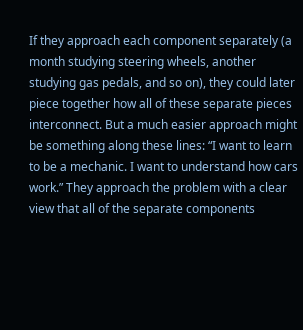If they approach each component separately (a month studying steering wheels, another studying gas pedals, and so on), they could later piece together how all of these separate pieces interconnect. But a much easier approach might be something along these lines: “I want to learn to be a mechanic. I want to understand how cars work.” They approach the problem with a clear view that all of the separate components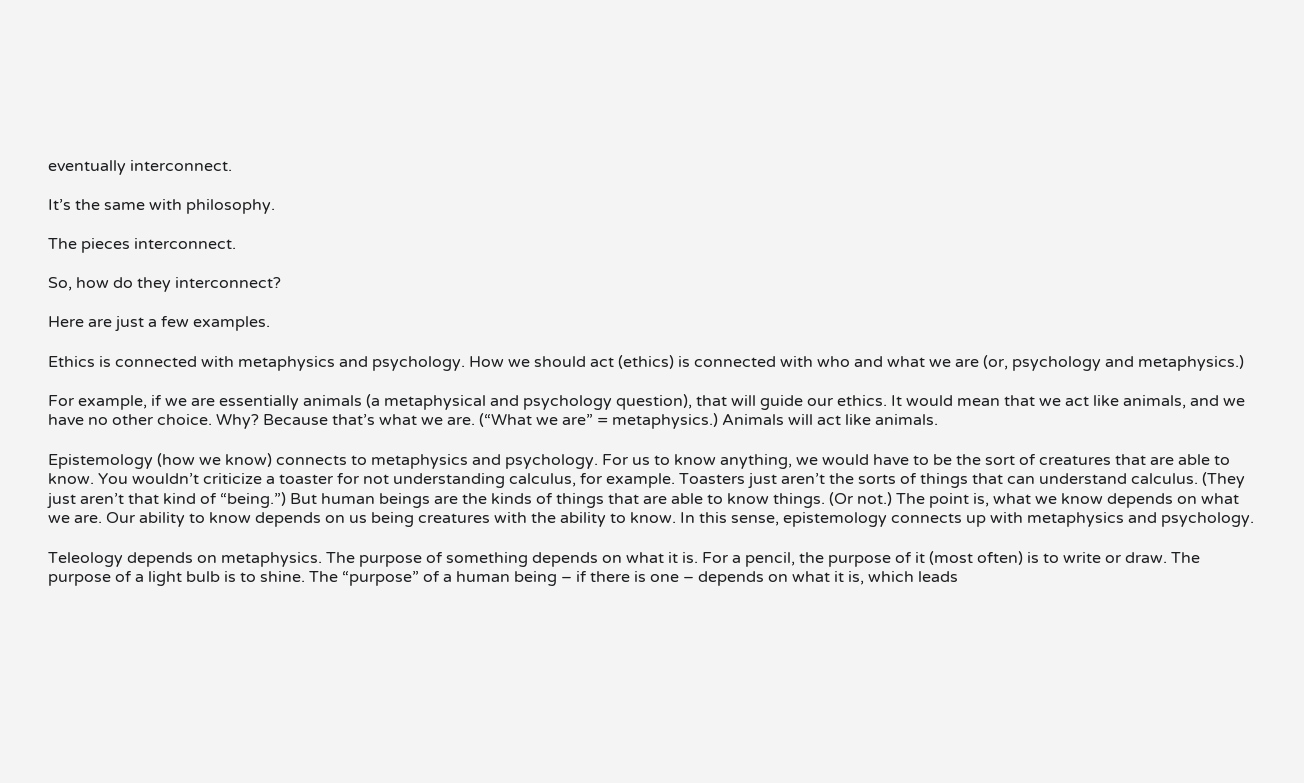eventually interconnect.

It’s the same with philosophy.

The pieces interconnect.

So, how do they interconnect?

Here are just a few examples.

Ethics is connected with metaphysics and psychology. How we should act (ethics) is connected with who and what we are (or, psychology and metaphysics.)

For example, if we are essentially animals (a metaphysical and psychology question), that will guide our ethics. It would mean that we act like animals, and we have no other choice. Why? Because that’s what we are. (“What we are” = metaphysics.) Animals will act like animals.

Epistemology (how we know) connects to metaphysics and psychology. For us to know anything, we would have to be the sort of creatures that are able to know. You wouldn’t criticize a toaster for not understanding calculus, for example. Toasters just aren’t the sorts of things that can understand calculus. (They just aren’t that kind of “being.”) But human beings are the kinds of things that are able to know things. (Or not.) The point is, what we know depends on what we are. Our ability to know depends on us being creatures with the ability to know. In this sense, epistemology connects up with metaphysics and psychology.

Teleology depends on metaphysics. The purpose of something depends on what it is. For a pencil, the purpose of it (most often) is to write or draw. The purpose of a light bulb is to shine. The “purpose” of a human being – if there is one – depends on what it is, which leads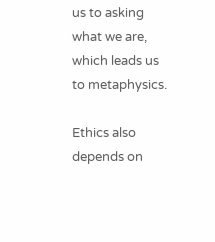us to asking what we are, which leads us to metaphysics.

Ethics also depends on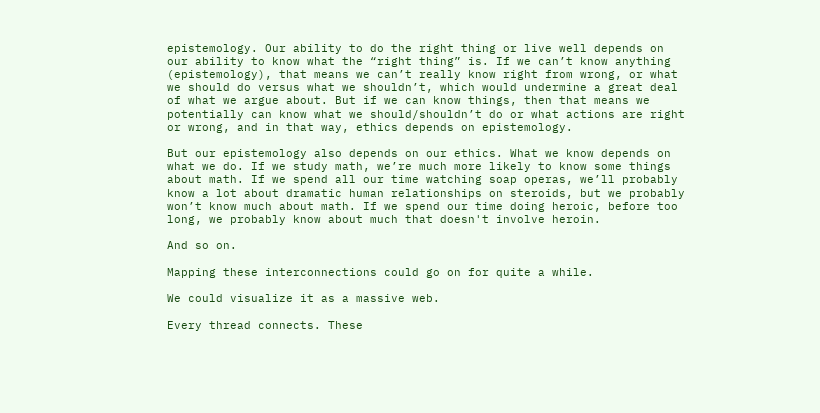epistemology. Our ability to do the right thing or live well depends on our ability to know what the “right thing” is. If we can’t know anything (epistemology), that means we can’t really know right from wrong, or what we should do versus what we shouldn’t, which would undermine a great deal of what we argue about. But if we can know things, then that means we potentially can know what we should/shouldn’t do or what actions are right or wrong, and in that way, ethics depends on epistemology.

But our epistemology also depends on our ethics. What we know depends on what we do. If we study math, we’re much more likely to know some things about math. If we spend all our time watching soap operas, we’ll probably know a lot about dramatic human relationships on steroids, but we probably won’t know much about math. If we spend our time doing heroic, before too long, we probably know about much that doesn't involve heroin.

And so on.

Mapping these interconnections could go on for quite a while.

We could visualize it as a massive web.

Every thread connects. These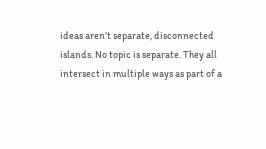ideas aren’t separate, disconnected islands. No topic is separate. They all intersect in multiple ways as part of a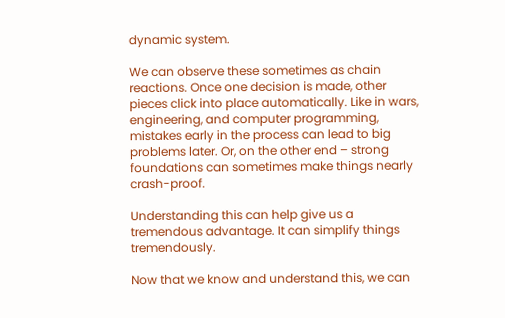dynamic system.

We can observe these sometimes as chain reactions. Once one decision is made, other pieces click into place automatically. Like in wars, engineering, and computer programming, mistakes early in the process can lead to big problems later. Or, on the other end – strong foundations can sometimes make things nearly crash-proof.

Understanding this can help give us a tremendous advantage. It can simplify things tremendously.

Now that we know and understand this, we can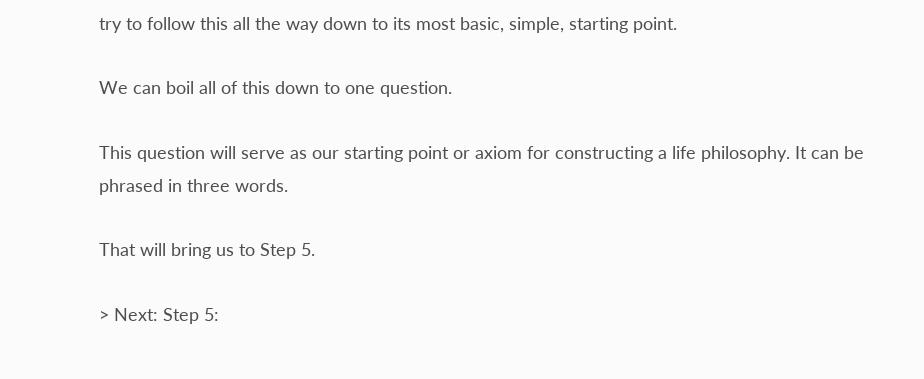try to follow this all the way down to its most basic, simple, starting point.

We can boil all of this down to one question.

This question will serve as our starting point or axiom for constructing a life philosophy. It can be phrased in three words.

That will bring us to Step 5.

> Next: Step 5: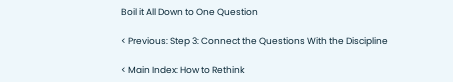Boil it All Down to One Question

< Previous: Step 3: Connect the Questions With the Discipline

< Main Index: How to Rethink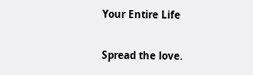Your Entire Life

Spread the love.